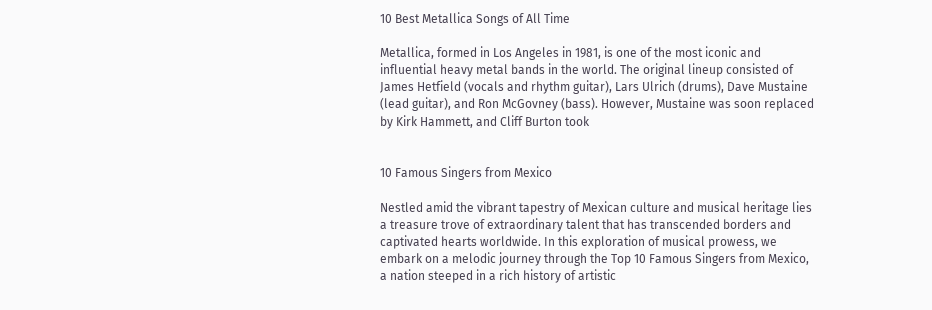10 Best Metallica Songs of All Time

Metallica, formed in Los Angeles in 1981, is one of the most iconic and influential heavy metal bands in the world. The original lineup consisted of James Hetfield (vocals and rhythm guitar), Lars Ulrich (drums), Dave Mustaine (lead guitar), and Ron McGovney (bass). However, Mustaine was soon replaced by Kirk Hammett, and Cliff Burton took


10 Famous Singers from Mexico

Nestled amid the vibrant tapestry of Mexican culture and musical heritage lies a treasure trove of extraordinary talent that has transcended borders and captivated hearts worldwide. In this exploration of musical prowess, we embark on a melodic journey through the Top 10 Famous Singers from Mexico, a nation steeped in a rich history of artistic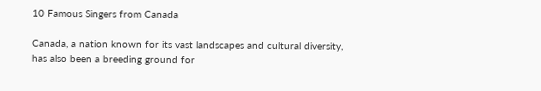10 Famous Singers from Canada

Canada, a nation known for its vast landscapes and cultural diversity, has also been a breeding ground for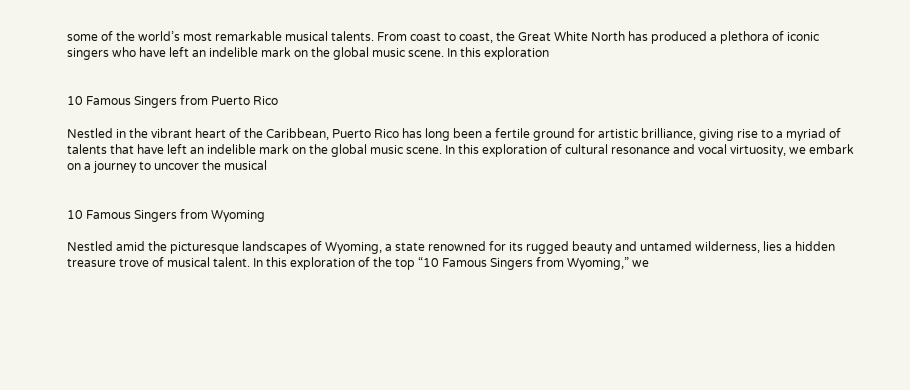some of the world’s most remarkable musical talents. From coast to coast, the Great White North has produced a plethora of iconic singers who have left an indelible mark on the global music scene. In this exploration


10 Famous Singers from Puerto Rico

Nestled in the vibrant heart of the Caribbean, Puerto Rico has long been a fertile ground for artistic brilliance, giving rise to a myriad of talents that have left an indelible mark on the global music scene. In this exploration of cultural resonance and vocal virtuosity, we embark on a journey to uncover the musical


10 Famous Singers from Wyoming

Nestled amid the picturesque landscapes of Wyoming, a state renowned for its rugged beauty and untamed wilderness, lies a hidden treasure trove of musical talent. In this exploration of the top “10 Famous Singers from Wyoming,” we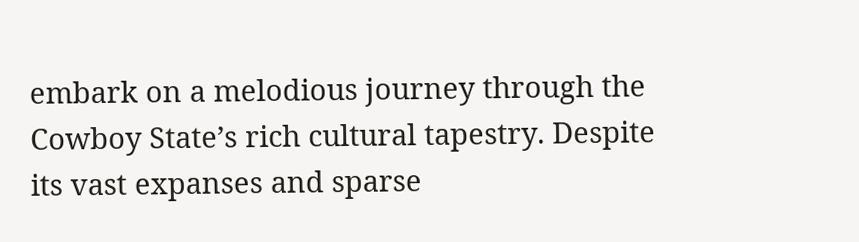embark on a melodious journey through the Cowboy State’s rich cultural tapestry. Despite its vast expanses and sparse